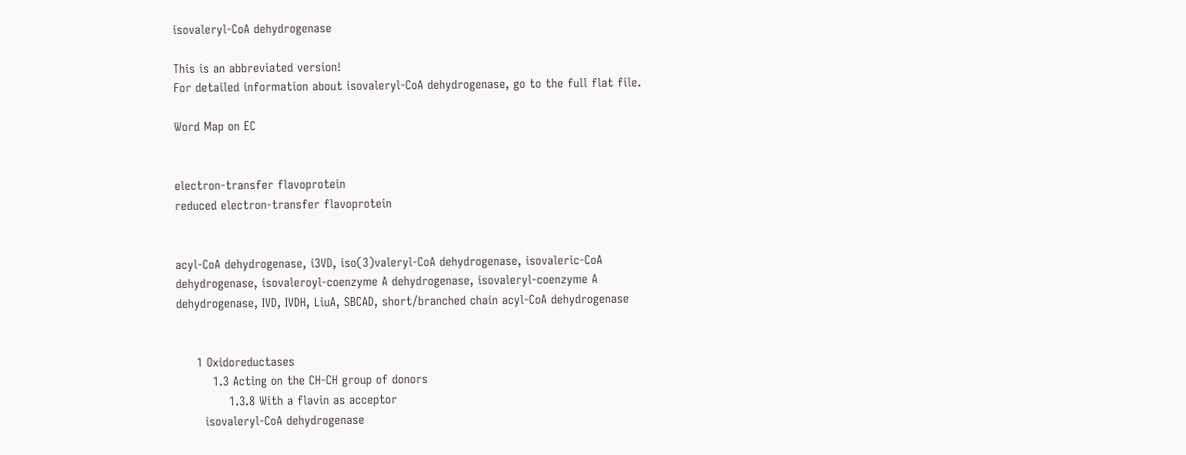isovaleryl-CoA dehydrogenase

This is an abbreviated version!
For detailed information about isovaleryl-CoA dehydrogenase, go to the full flat file.

Word Map on EC


electron-transfer flavoprotein
reduced electron-transfer flavoprotein


acyl-CoA dehydrogenase, i3VD, iso(3)valeryl-CoA dehydrogenase, isovaleric-CoA dehydrogenase, isovaleroyl-coenzyme A dehydrogenase, isovaleryl-coenzyme A dehydrogenase, IVD, IVDH, LiuA, SBCAD, short/branched chain acyl-CoA dehydrogenase


     1 Oxidoreductases
         1.3 Acting on the CH-CH group of donors
             1.3.8 With a flavin as acceptor
       isovaleryl-CoA dehydrogenase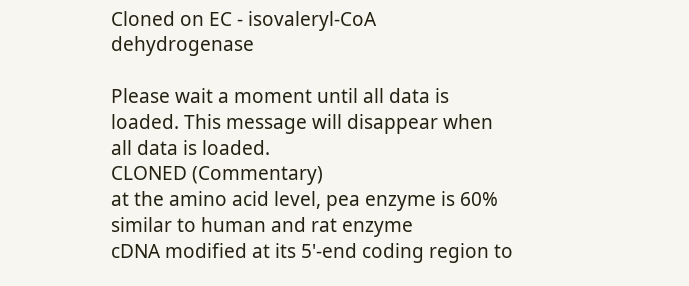Cloned on EC - isovaleryl-CoA dehydrogenase

Please wait a moment until all data is loaded. This message will disappear when all data is loaded.
CLONED (Commentary)
at the amino acid level, pea enzyme is 60% similar to human and rat enzyme
cDNA modified at its 5'-end coding region to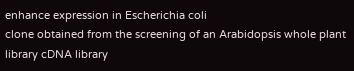enhance expression in Escherichia coli
clone obtained from the screening of an Arabidopsis whole plant library cDNA library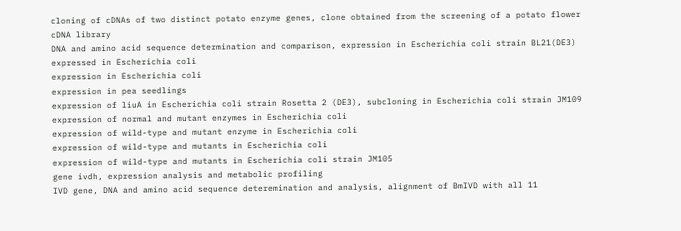cloning of cDNAs of two distinct potato enzyme genes, clone obtained from the screening of a potato flower cDNA library
DNA and amino acid sequence determination and comparison, expression in Escherichia coli strain BL21(DE3)
expressed in Escherichia coli
expression in Escherichia coli
expression in pea seedlings
expression of liuA in Escherichia coli strain Rosetta 2 (DE3), subcloning in Escherichia coli strain JM109
expression of normal and mutant enzymes in Escherichia coli
expression of wild-type and mutant enzyme in Escherichia coli
expression of wild-type and mutants in Escherichia coli
expression of wild-type and mutants in Escherichia coli strain JM105
gene ivdh, expression analysis and metabolic profiling
IVD gene, DNA and amino acid sequence deteremination and analysis, alignment of BmIVD with all 11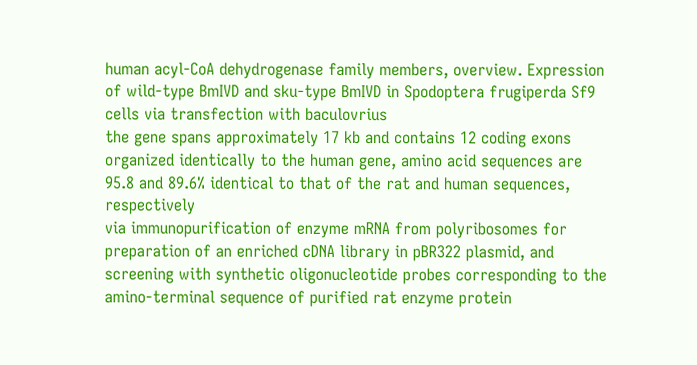human acyl-CoA dehydrogenase family members, overview. Expression of wild-type BmIVD and sku-type BmIVD in Spodoptera frugiperda Sf9 cells via transfection with baculovrius
the gene spans approximately 17 kb and contains 12 coding exons organized identically to the human gene, amino acid sequences are 95.8 and 89.6% identical to that of the rat and human sequences, respectively
via immunopurification of enzyme mRNA from polyribosomes for preparation of an enriched cDNA library in pBR322 plasmid, and screening with synthetic oligonucleotide probes corresponding to the amino-terminal sequence of purified rat enzyme protein